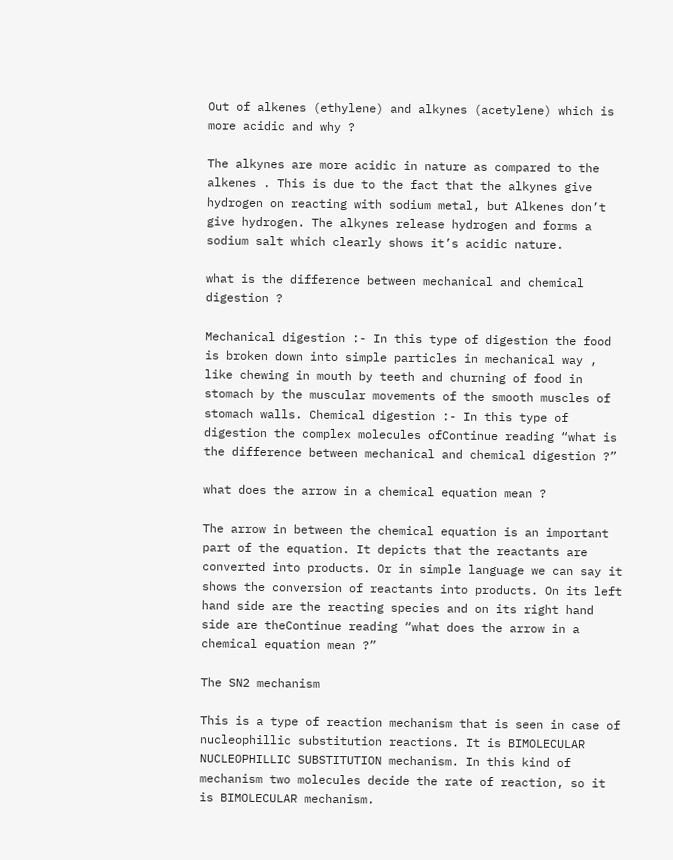Out of alkenes (ethylene) and alkynes (acetylene) which is more acidic and why ?

The alkynes are more acidic in nature as compared to the alkenes . This is due to the fact that the alkynes give hydrogen on reacting with sodium metal, but Alkenes don’t give hydrogen. The alkynes release hydrogen and forms a sodium salt which clearly shows it’s acidic nature.

what is the difference between mechanical and chemical digestion ?

Mechanical digestion :- In this type of digestion the food is broken down into simple particles in mechanical way , like chewing in mouth by teeth and churning of food in stomach by the muscular movements of the smooth muscles of stomach walls. Chemical digestion :- In this type of digestion the complex molecules ofContinue reading “what is the difference between mechanical and chemical digestion ?”

what does the arrow in a chemical equation mean ?

The arrow in between the chemical equation is an important part of the equation. It depicts that the reactants are converted into products. Or in simple language we can say it shows the conversion of reactants into products. On its left hand side are the reacting species and on its right hand side are theContinue reading “what does the arrow in a chemical equation mean ?”

The SN2 mechanism

This is a type of reaction mechanism that is seen in case of nucleophillic substitution reactions. It is BIMOLECULAR NUCLEOPHILLIC SUBSTITUTION mechanism. In this kind of mechanism two molecules decide the rate of reaction, so it is BIMOLECULAR mechanism.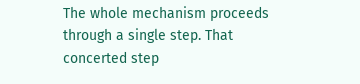The whole mechanism proceeds through a single step. That concerted step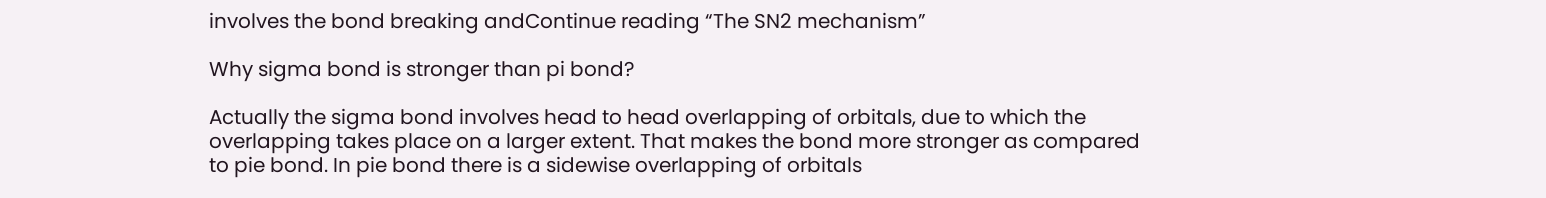involves the bond breaking andContinue reading “The SN2 mechanism”

Why sigma bond is stronger than pi bond?

Actually the sigma bond involves head to head overlapping of orbitals, due to which the overlapping takes place on a larger extent. That makes the bond more stronger as compared to pie bond. In pie bond there is a sidewise overlapping of orbitals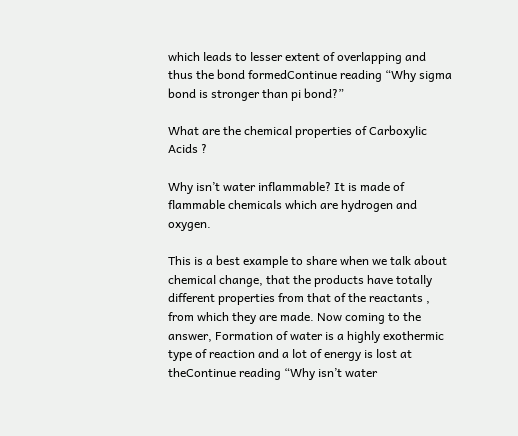which leads to lesser extent of overlapping and thus the bond formedContinue reading “Why sigma bond is stronger than pi bond?”

What are the chemical properties of Carboxylic Acids ?

Why isn’t water inflammable? It is made of flammable chemicals which are hydrogen and oxygen.

This is a best example to share when we talk about chemical change, that the products have totally different properties from that of the reactants , from which they are made. Now coming to the answer, Formation of water is a highly exothermic type of reaction and a lot of energy is lost at theContinue reading “Why isn’t water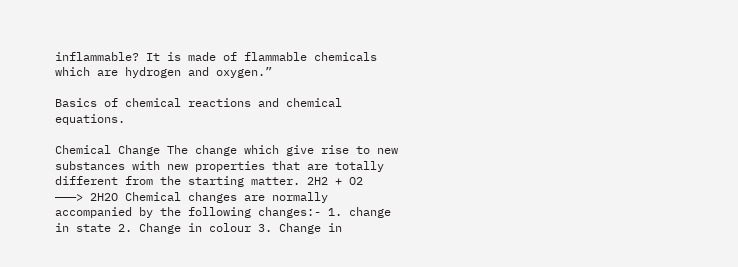inflammable? It is made of flammable chemicals which are hydrogen and oxygen.”

Basics of chemical reactions and chemical equations.

Chemical Change The change which give rise to new substances with new properties that are totally different from the starting matter. 2H2 + O2     ———> 2H2O Chemical changes are normally accompanied by the following changes:- 1. change in state 2. Change in colour 3. Change in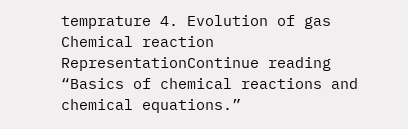temprature 4. Evolution of gas Chemical reaction RepresentationContinue reading “Basics of chemical reactions and chemical equations.”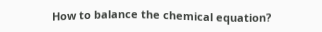How to balance the chemical equation?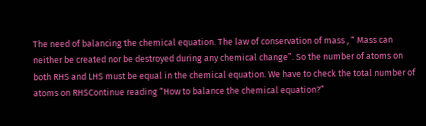The need of balancing the chemical equation. The law of conservation of mass , “ Mass can neither be created nor be destroyed during any chemical change”. So the number of atoms on both RHS and LHS must be equal in the chemical equation. We have to check the total number of atoms on RHSContinue reading “How to balance the chemical equation?”